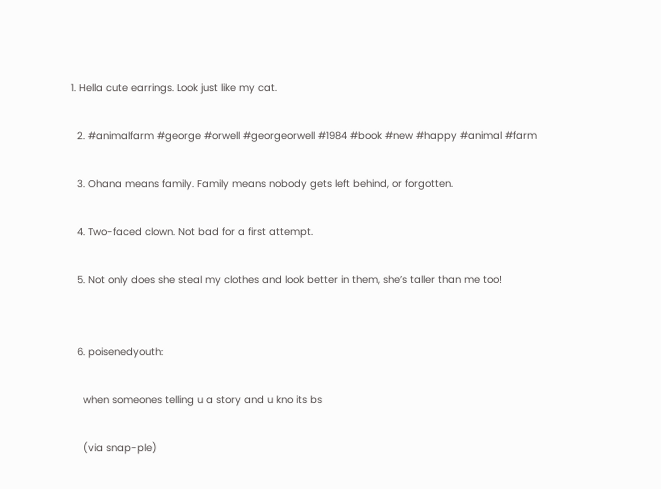1. Hella cute earrings. Look just like my cat.

  2. #animalfarm #george #orwell #georgeorwell #1984 #book #new #happy #animal #farm

  3. Ohana means family. Family means nobody gets left behind, or forgotten.

  4. Two-faced clown. Not bad for a first attempt.

  5. Not only does she steal my clothes and look better in them, she’s taller than me too!


  6. poisenedyouth:

    when someones telling u a story and u kno its bs

    (via snap-ple)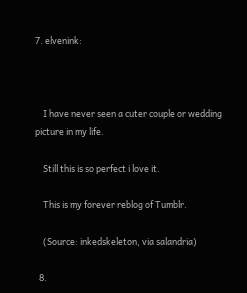7. elvenink:



    I have never seen a cuter couple or wedding picture in my life.

    Still this is so perfect i love it.

    This is my forever reblog of Tumblr.

    (Source: inkedskeleton, via salandria)

  8.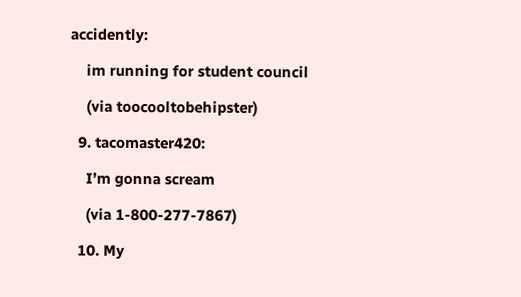accidently:

    im running for student council

    (via toocooltobehipster)

  9. tacomaster420:

    I’m gonna scream

    (via 1-800-277-7867)

  10. My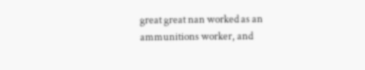great great nan worked as an ammunitions worker, and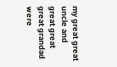my great great uncle and great great great grandad were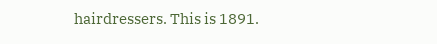hairdressers. This is 1891.